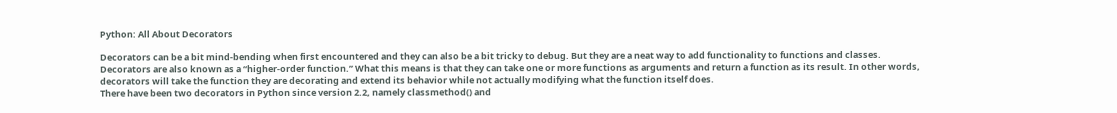Python: All About Decorators

Decorators can be a bit mind-bending when first encountered and they can also be a bit tricky to debug. But they are a neat way to add functionality to functions and classes. Decorators are also known as a “higher-order function.” What this means is that they can take one or more functions as arguments and return a function as its result. In other words, decorators will take the function they are decorating and extend its behavior while not actually modifying what the function itself does.
There have been two decorators in Python since version 2.2, namely classmethod() and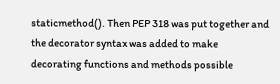staticmethod(). Then PEP 318 was put together and the decorator syntax was added to make decorating functions and methods possible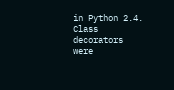in Python 2.4. Class decorators were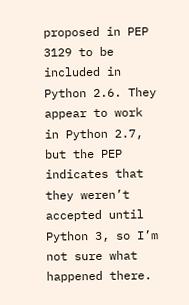proposed in PEP 3129 to be included in Python 2.6. They appear to work in Python 2.7, but the PEP indicates that they weren’t accepted until Python 3, so I’m not sure what happened there.